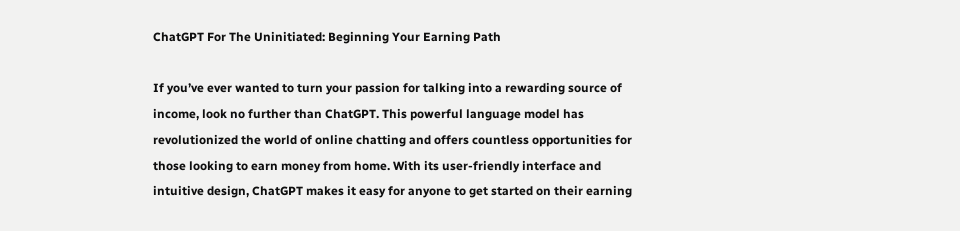ChatGPT For The Uninitiated: Beginning Your Earning Path

If you’ve ever wanted to turn your passion for talking into a rewarding source of income, look no further than ChatGPT. This powerful language model has revolutionized the world of online chatting and offers countless opportunities for those looking to earn money from home. With its user-friendly interface and intuitive design, ChatGPT makes it easy for anyone to get started on their earning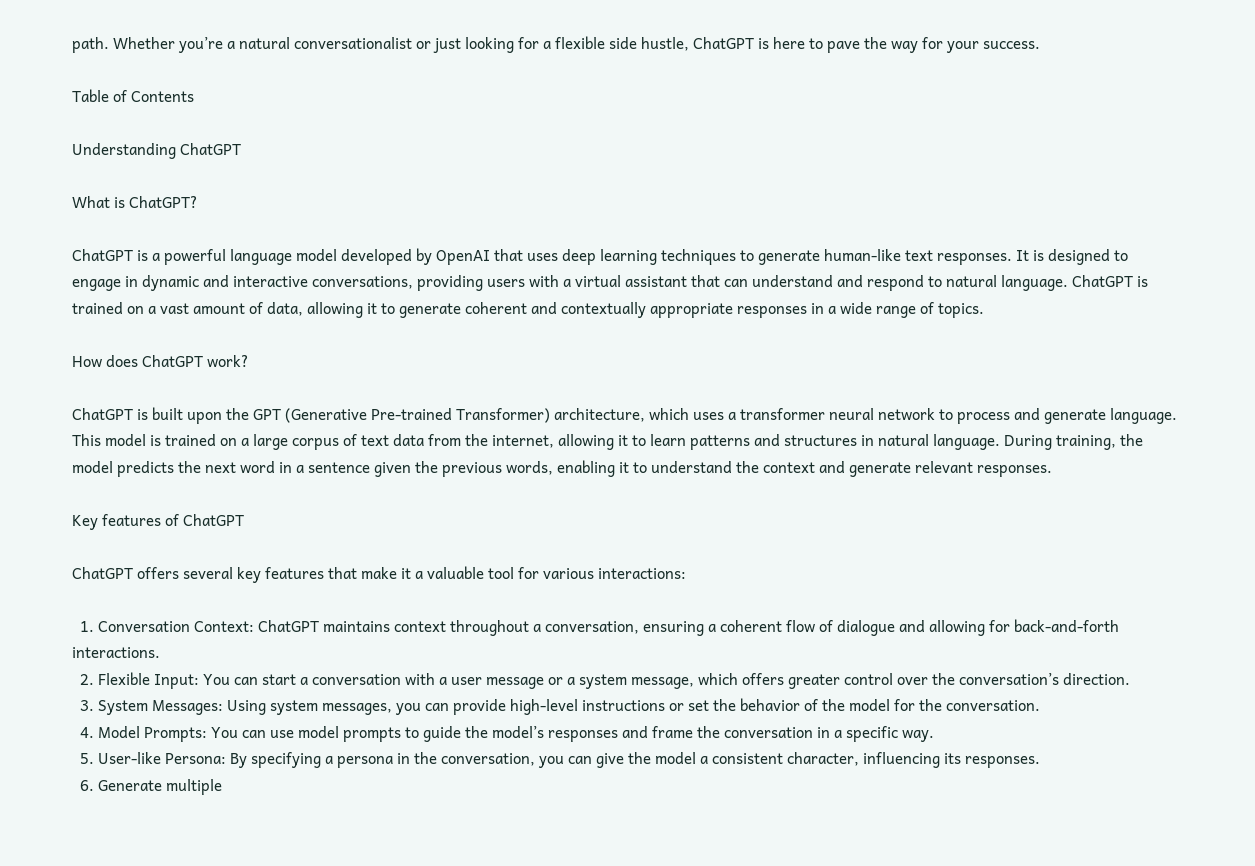path. Whether you’re a natural conversationalist or just looking for a flexible side hustle, ChatGPT is here to pave the way for your success.

Table of Contents

Understanding ChatGPT

What is ChatGPT?

ChatGPT is a powerful language model developed by OpenAI that uses deep learning techniques to generate human-like text responses. It is designed to engage in dynamic and interactive conversations, providing users with a virtual assistant that can understand and respond to natural language. ChatGPT is trained on a vast amount of data, allowing it to generate coherent and contextually appropriate responses in a wide range of topics.

How does ChatGPT work?

ChatGPT is built upon the GPT (Generative Pre-trained Transformer) architecture, which uses a transformer neural network to process and generate language. This model is trained on a large corpus of text data from the internet, allowing it to learn patterns and structures in natural language. During training, the model predicts the next word in a sentence given the previous words, enabling it to understand the context and generate relevant responses.

Key features of ChatGPT

ChatGPT offers several key features that make it a valuable tool for various interactions:

  1. Conversation Context: ChatGPT maintains context throughout a conversation, ensuring a coherent flow of dialogue and allowing for back-and-forth interactions.
  2. Flexible Input: You can start a conversation with a user message or a system message, which offers greater control over the conversation’s direction.
  3. System Messages: Using system messages, you can provide high-level instructions or set the behavior of the model for the conversation.
  4. Model Prompts: You can use model prompts to guide the model’s responses and frame the conversation in a specific way.
  5. User-like Persona: By specifying a persona in the conversation, you can give the model a consistent character, influencing its responses.
  6. Generate multiple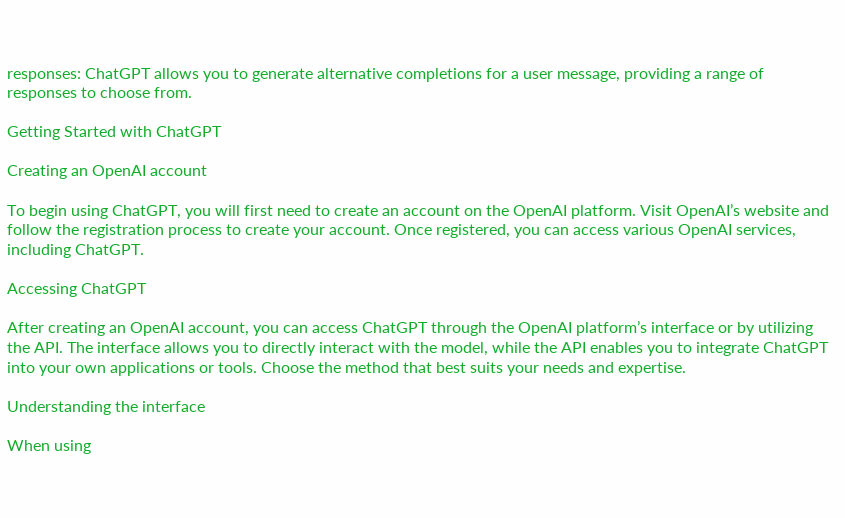responses: ChatGPT allows you to generate alternative completions for a user message, providing a range of responses to choose from.

Getting Started with ChatGPT

Creating an OpenAI account

To begin using ChatGPT, you will first need to create an account on the OpenAI platform. Visit OpenAI’s website and follow the registration process to create your account. Once registered, you can access various OpenAI services, including ChatGPT.

Accessing ChatGPT

After creating an OpenAI account, you can access ChatGPT through the OpenAI platform’s interface or by utilizing the API. The interface allows you to directly interact with the model, while the API enables you to integrate ChatGPT into your own applications or tools. Choose the method that best suits your needs and expertise.

Understanding the interface

When using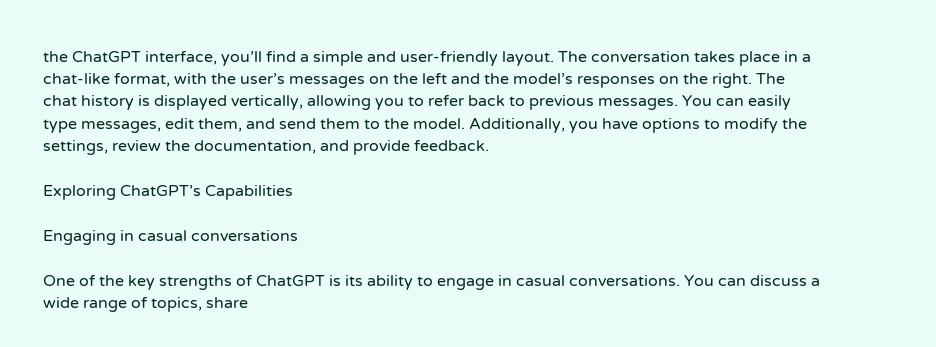the ChatGPT interface, you’ll find a simple and user-friendly layout. The conversation takes place in a chat-like format, with the user’s messages on the left and the model’s responses on the right. The chat history is displayed vertically, allowing you to refer back to previous messages. You can easily type messages, edit them, and send them to the model. Additionally, you have options to modify the settings, review the documentation, and provide feedback.

Exploring ChatGPT’s Capabilities

Engaging in casual conversations

One of the key strengths of ChatGPT is its ability to engage in casual conversations. You can discuss a wide range of topics, share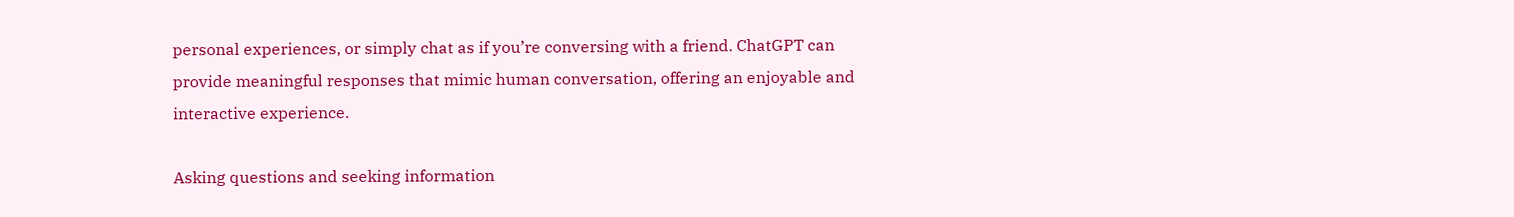personal experiences, or simply chat as if you’re conversing with a friend. ChatGPT can provide meaningful responses that mimic human conversation, offering an enjoyable and interactive experience.

Asking questions and seeking information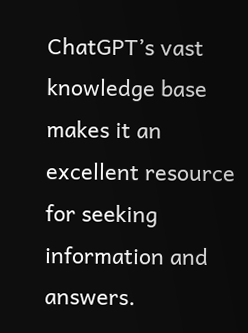ChatGPT’s vast knowledge base makes it an excellent resource for seeking information and answers.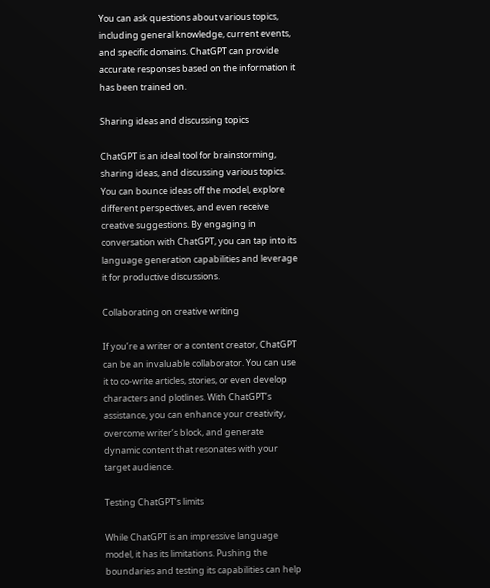You can ask questions about various topics, including general knowledge, current events, and specific domains. ChatGPT can provide accurate responses based on the information it has been trained on.

Sharing ideas and discussing topics

ChatGPT is an ideal tool for brainstorming, sharing ideas, and discussing various topics. You can bounce ideas off the model, explore different perspectives, and even receive creative suggestions. By engaging in conversation with ChatGPT, you can tap into its language generation capabilities and leverage it for productive discussions.

Collaborating on creative writing

If you’re a writer or a content creator, ChatGPT can be an invaluable collaborator. You can use it to co-write articles, stories, or even develop characters and plotlines. With ChatGPT’s assistance, you can enhance your creativity, overcome writer’s block, and generate dynamic content that resonates with your target audience.

Testing ChatGPT’s limits

While ChatGPT is an impressive language model, it has its limitations. Pushing the boundaries and testing its capabilities can help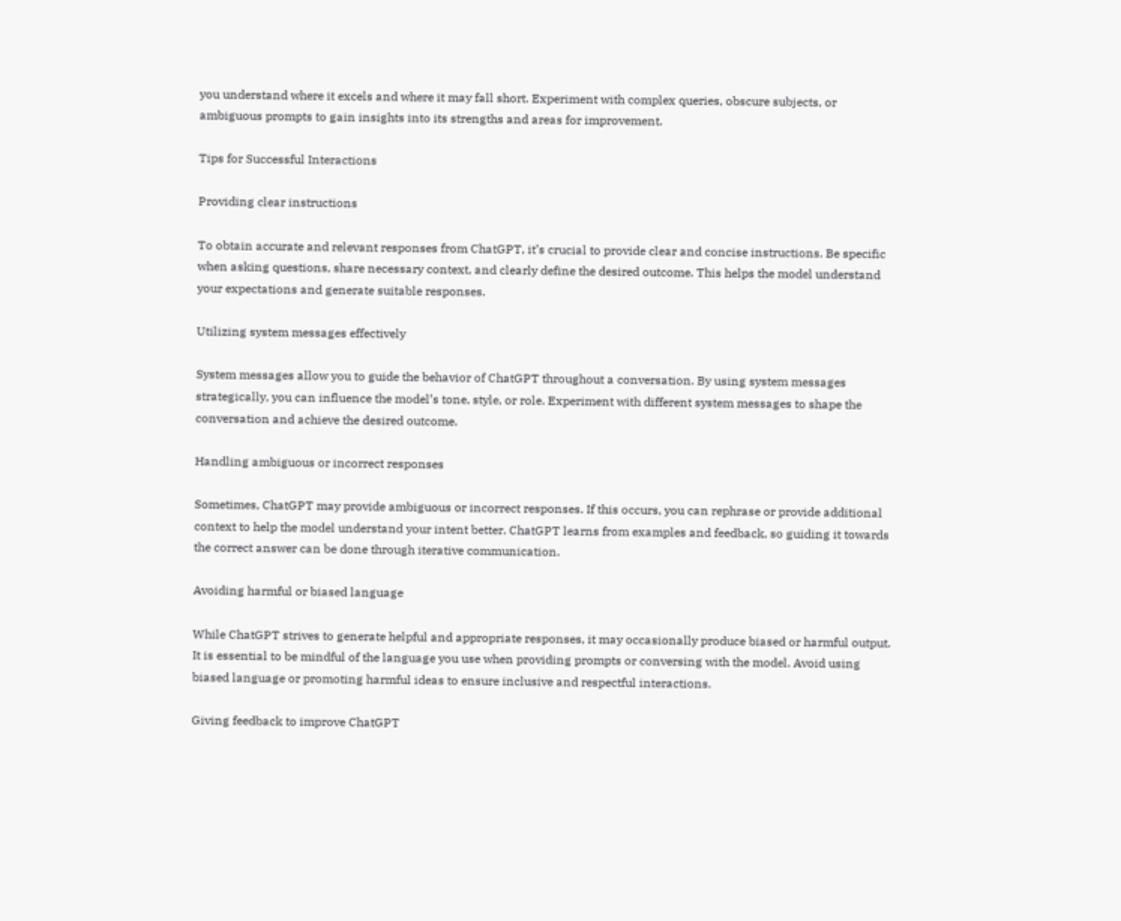you understand where it excels and where it may fall short. Experiment with complex queries, obscure subjects, or ambiguous prompts to gain insights into its strengths and areas for improvement.

Tips for Successful Interactions

Providing clear instructions

To obtain accurate and relevant responses from ChatGPT, it’s crucial to provide clear and concise instructions. Be specific when asking questions, share necessary context, and clearly define the desired outcome. This helps the model understand your expectations and generate suitable responses.

Utilizing system messages effectively

System messages allow you to guide the behavior of ChatGPT throughout a conversation. By using system messages strategically, you can influence the model’s tone, style, or role. Experiment with different system messages to shape the conversation and achieve the desired outcome.

Handling ambiguous or incorrect responses

Sometimes, ChatGPT may provide ambiguous or incorrect responses. If this occurs, you can rephrase or provide additional context to help the model understand your intent better. ChatGPT learns from examples and feedback, so guiding it towards the correct answer can be done through iterative communication.

Avoiding harmful or biased language

While ChatGPT strives to generate helpful and appropriate responses, it may occasionally produce biased or harmful output. It is essential to be mindful of the language you use when providing prompts or conversing with the model. Avoid using biased language or promoting harmful ideas to ensure inclusive and respectful interactions.

Giving feedback to improve ChatGPT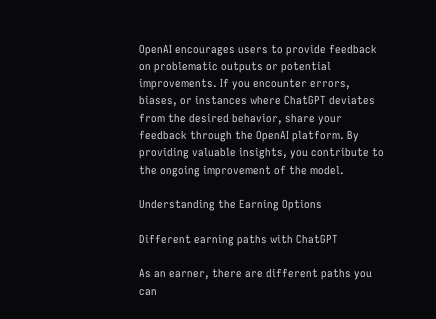OpenAI encourages users to provide feedback on problematic outputs or potential improvements. If you encounter errors, biases, or instances where ChatGPT deviates from the desired behavior, share your feedback through the OpenAI platform. By providing valuable insights, you contribute to the ongoing improvement of the model.

Understanding the Earning Options

Different earning paths with ChatGPT

As an earner, there are different paths you can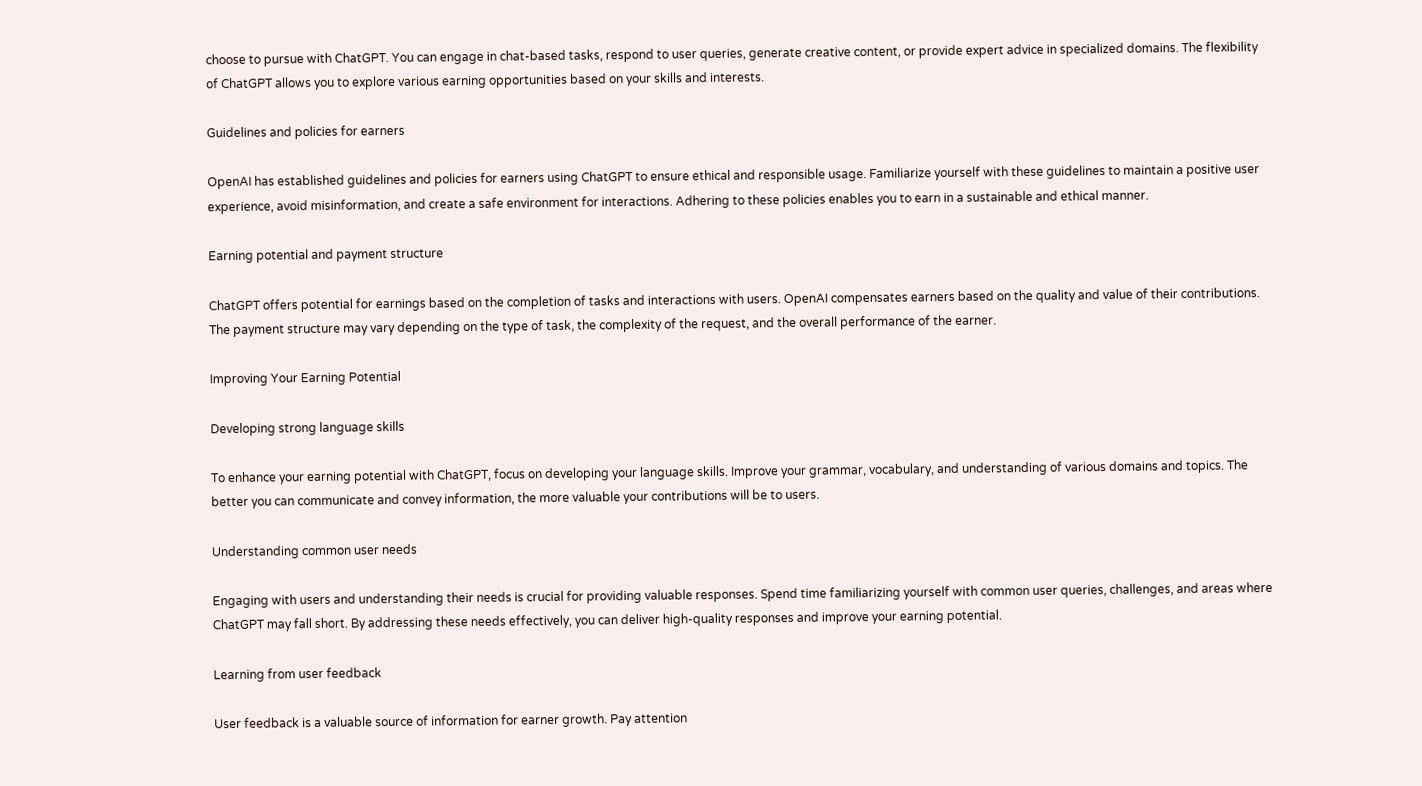choose to pursue with ChatGPT. You can engage in chat-based tasks, respond to user queries, generate creative content, or provide expert advice in specialized domains. The flexibility of ChatGPT allows you to explore various earning opportunities based on your skills and interests.

Guidelines and policies for earners

OpenAI has established guidelines and policies for earners using ChatGPT to ensure ethical and responsible usage. Familiarize yourself with these guidelines to maintain a positive user experience, avoid misinformation, and create a safe environment for interactions. Adhering to these policies enables you to earn in a sustainable and ethical manner.

Earning potential and payment structure

ChatGPT offers potential for earnings based on the completion of tasks and interactions with users. OpenAI compensates earners based on the quality and value of their contributions. The payment structure may vary depending on the type of task, the complexity of the request, and the overall performance of the earner.

Improving Your Earning Potential

Developing strong language skills

To enhance your earning potential with ChatGPT, focus on developing your language skills. Improve your grammar, vocabulary, and understanding of various domains and topics. The better you can communicate and convey information, the more valuable your contributions will be to users.

Understanding common user needs

Engaging with users and understanding their needs is crucial for providing valuable responses. Spend time familiarizing yourself with common user queries, challenges, and areas where ChatGPT may fall short. By addressing these needs effectively, you can deliver high-quality responses and improve your earning potential.

Learning from user feedback

User feedback is a valuable source of information for earner growth. Pay attention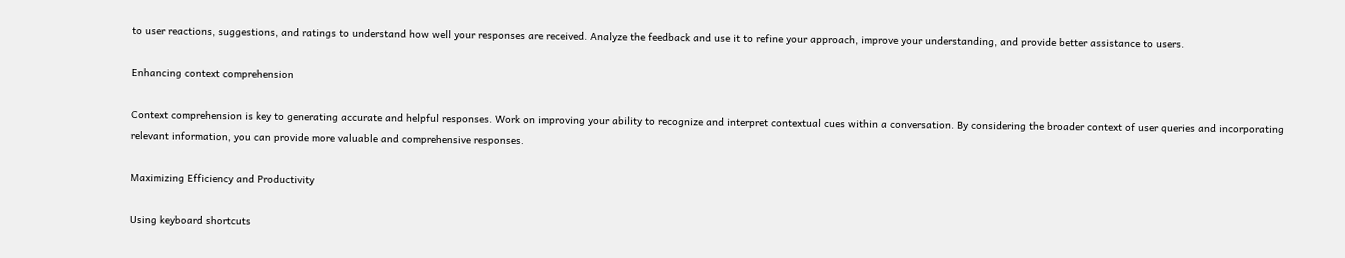to user reactions, suggestions, and ratings to understand how well your responses are received. Analyze the feedback and use it to refine your approach, improve your understanding, and provide better assistance to users.

Enhancing context comprehension

Context comprehension is key to generating accurate and helpful responses. Work on improving your ability to recognize and interpret contextual cues within a conversation. By considering the broader context of user queries and incorporating relevant information, you can provide more valuable and comprehensive responses.

Maximizing Efficiency and Productivity

Using keyboard shortcuts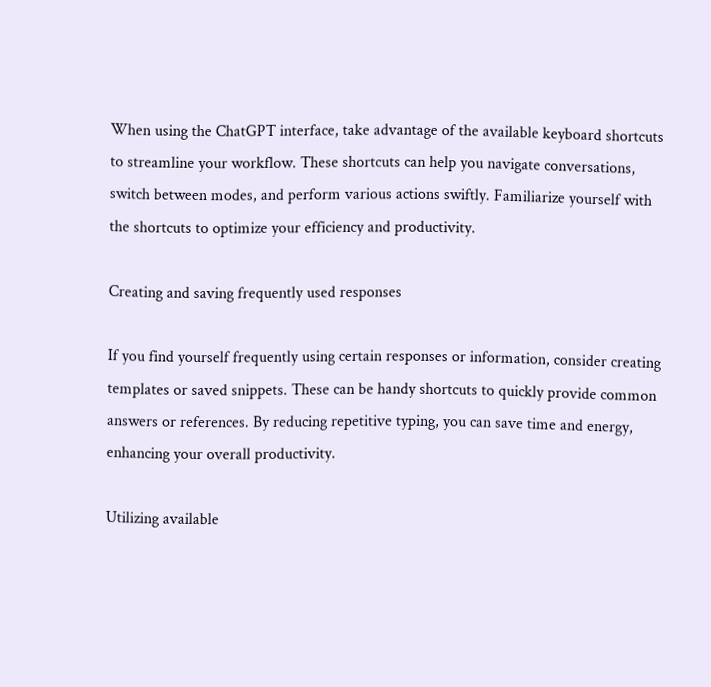When using the ChatGPT interface, take advantage of the available keyboard shortcuts to streamline your workflow. These shortcuts can help you navigate conversations, switch between modes, and perform various actions swiftly. Familiarize yourself with the shortcuts to optimize your efficiency and productivity.

Creating and saving frequently used responses

If you find yourself frequently using certain responses or information, consider creating templates or saved snippets. These can be handy shortcuts to quickly provide common answers or references. By reducing repetitive typing, you can save time and energy, enhancing your overall productivity.

Utilizing available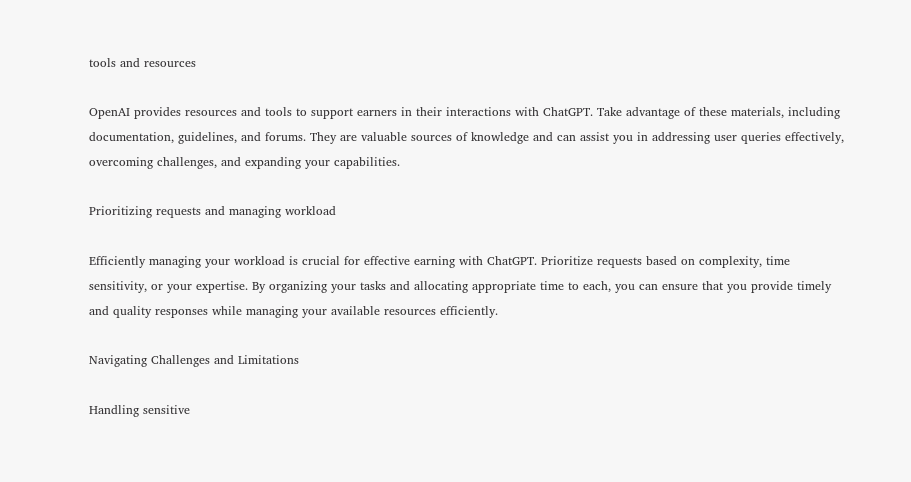tools and resources

OpenAI provides resources and tools to support earners in their interactions with ChatGPT. Take advantage of these materials, including documentation, guidelines, and forums. They are valuable sources of knowledge and can assist you in addressing user queries effectively, overcoming challenges, and expanding your capabilities.

Prioritizing requests and managing workload

Efficiently managing your workload is crucial for effective earning with ChatGPT. Prioritize requests based on complexity, time sensitivity, or your expertise. By organizing your tasks and allocating appropriate time to each, you can ensure that you provide timely and quality responses while managing your available resources efficiently.

Navigating Challenges and Limitations

Handling sensitive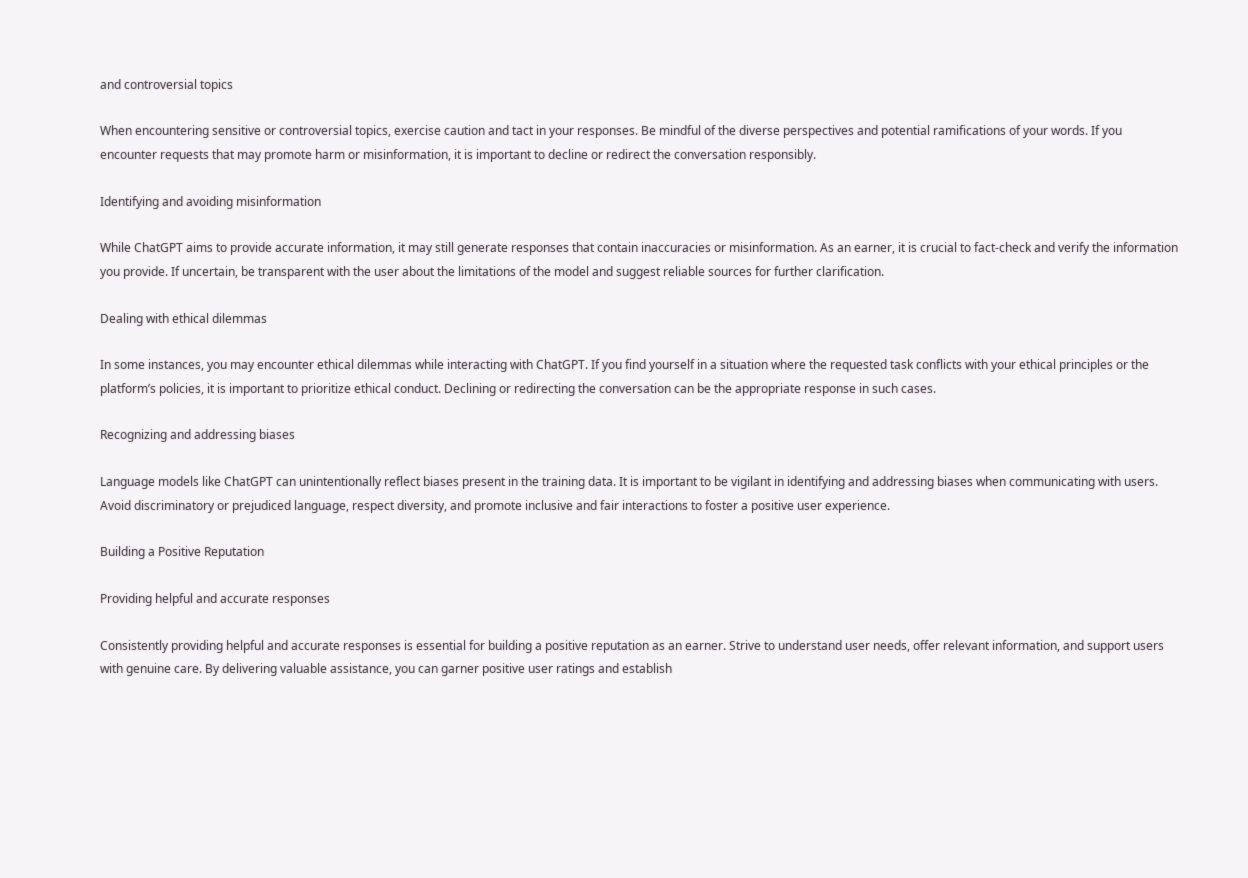and controversial topics

When encountering sensitive or controversial topics, exercise caution and tact in your responses. Be mindful of the diverse perspectives and potential ramifications of your words. If you encounter requests that may promote harm or misinformation, it is important to decline or redirect the conversation responsibly.

Identifying and avoiding misinformation

While ChatGPT aims to provide accurate information, it may still generate responses that contain inaccuracies or misinformation. As an earner, it is crucial to fact-check and verify the information you provide. If uncertain, be transparent with the user about the limitations of the model and suggest reliable sources for further clarification.

Dealing with ethical dilemmas

In some instances, you may encounter ethical dilemmas while interacting with ChatGPT. If you find yourself in a situation where the requested task conflicts with your ethical principles or the platform’s policies, it is important to prioritize ethical conduct. Declining or redirecting the conversation can be the appropriate response in such cases.

Recognizing and addressing biases

Language models like ChatGPT can unintentionally reflect biases present in the training data. It is important to be vigilant in identifying and addressing biases when communicating with users. Avoid discriminatory or prejudiced language, respect diversity, and promote inclusive and fair interactions to foster a positive user experience.

Building a Positive Reputation

Providing helpful and accurate responses

Consistently providing helpful and accurate responses is essential for building a positive reputation as an earner. Strive to understand user needs, offer relevant information, and support users with genuine care. By delivering valuable assistance, you can garner positive user ratings and establish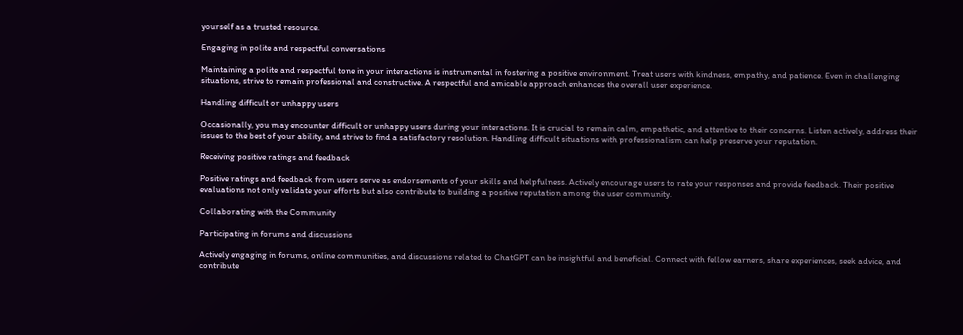yourself as a trusted resource.

Engaging in polite and respectful conversations

Maintaining a polite and respectful tone in your interactions is instrumental in fostering a positive environment. Treat users with kindness, empathy, and patience. Even in challenging situations, strive to remain professional and constructive. A respectful and amicable approach enhances the overall user experience.

Handling difficult or unhappy users

Occasionally, you may encounter difficult or unhappy users during your interactions. It is crucial to remain calm, empathetic, and attentive to their concerns. Listen actively, address their issues to the best of your ability, and strive to find a satisfactory resolution. Handling difficult situations with professionalism can help preserve your reputation.

Receiving positive ratings and feedback

Positive ratings and feedback from users serve as endorsements of your skills and helpfulness. Actively encourage users to rate your responses and provide feedback. Their positive evaluations not only validate your efforts but also contribute to building a positive reputation among the user community.

Collaborating with the Community

Participating in forums and discussions

Actively engaging in forums, online communities, and discussions related to ChatGPT can be insightful and beneficial. Connect with fellow earners, share experiences, seek advice, and contribute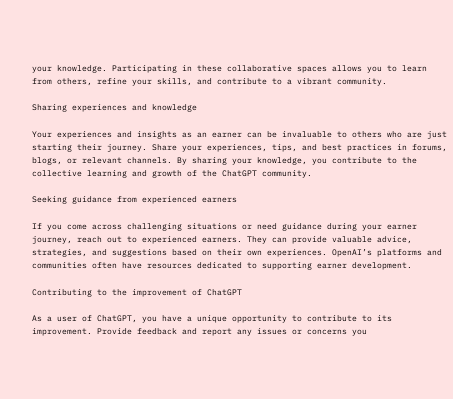your knowledge. Participating in these collaborative spaces allows you to learn from others, refine your skills, and contribute to a vibrant community.

Sharing experiences and knowledge

Your experiences and insights as an earner can be invaluable to others who are just starting their journey. Share your experiences, tips, and best practices in forums, blogs, or relevant channels. By sharing your knowledge, you contribute to the collective learning and growth of the ChatGPT community.

Seeking guidance from experienced earners

If you come across challenging situations or need guidance during your earner journey, reach out to experienced earners. They can provide valuable advice, strategies, and suggestions based on their own experiences. OpenAI’s platforms and communities often have resources dedicated to supporting earner development.

Contributing to the improvement of ChatGPT

As a user of ChatGPT, you have a unique opportunity to contribute to its improvement. Provide feedback and report any issues or concerns you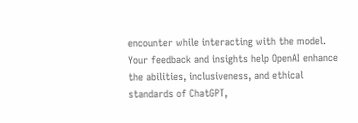encounter while interacting with the model. Your feedback and insights help OpenAI enhance the abilities, inclusiveness, and ethical standards of ChatGPT,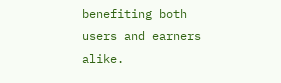benefiting both users and earners alike.